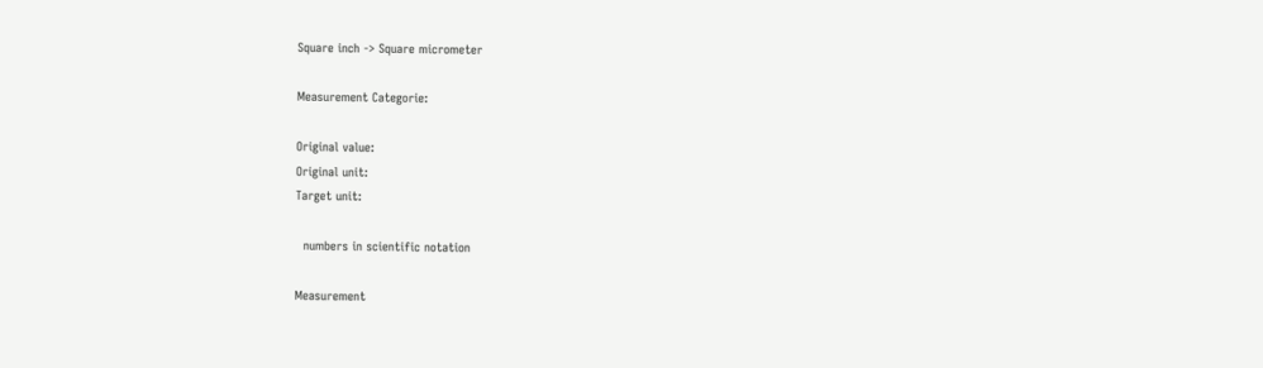Square inch -> Square micrometer

Measurement Categorie:

Original value:
Original unit:
Target unit:

  numbers in scientific notation

Measurement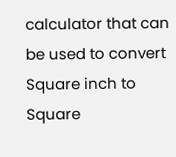calculator that can be used to convert Square inch to Square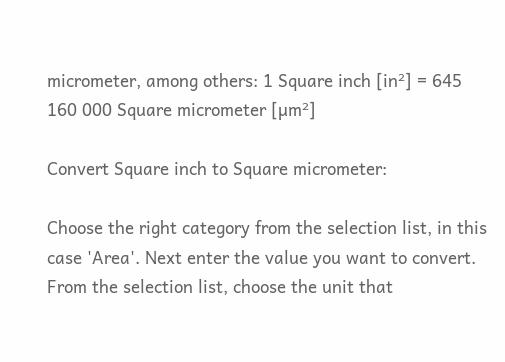micrometer, among others: 1 Square inch [in²] = 645 160 000 Square micrometer [µm²]

Convert Square inch to Square micrometer:

Choose the right category from the selection list, in this case 'Area'. Next enter the value you want to convert. From the selection list, choose the unit that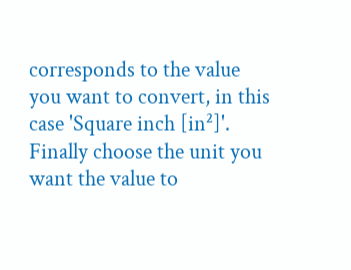corresponds to the value you want to convert, in this case 'Square inch [in²]'. Finally choose the unit you want the value to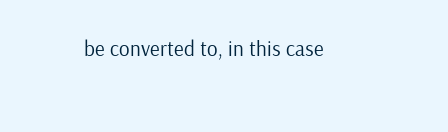be converted to, in this case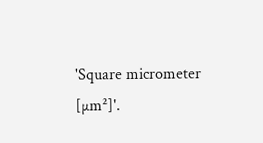'Square micrometer [µm²]'.